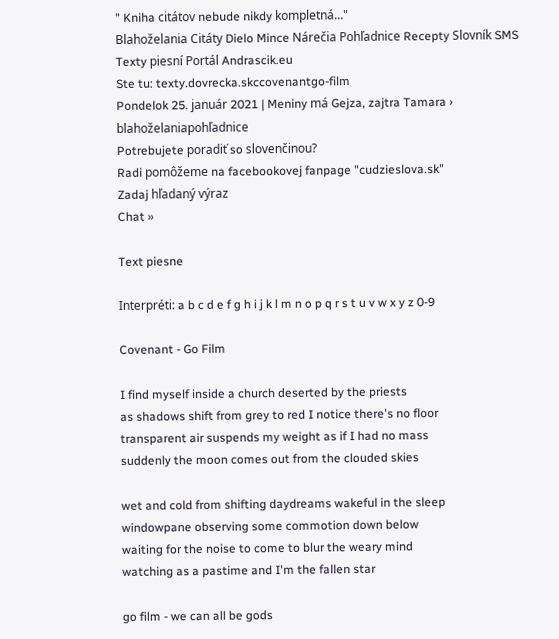" Kniha citátov nebude nikdy kompletná..."
Blahoželania Citáty Dielo Mince Nárečia Pohľadnice Recepty Slovník SMS Texty piesní Portál Andrascik.eu
Ste tu: texty.dovrecka.skccovenantgo-film
Pondelok 25. január 2021 | Meniny má Gejza, zajtra Tamara › blahoželaniapohľadnice
Potrebujete poradiť so slovenčinou?
Radi pomôžeme na facebookovej fanpage "cudzieslova.sk"
Zadaj hľadaný výraz
Chat »

Text piesne

Interpréti: a b c d e f g h i j k l m n o p q r s t u v w x y z 0-9

Covenant - Go Film

I find myself inside a church deserted by the priests
as shadows shift from grey to red I notice there's no floor
transparent air suspends my weight as if I had no mass
suddenly the moon comes out from the clouded skies

wet and cold from shifting daydreams wakeful in the sleep
windowpane observing some commotion down below
waiting for the noise to come to blur the weary mind
watching as a pastime and I'm the fallen star

go film - we can all be gods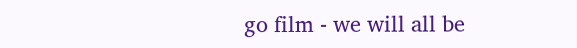go film - we will all be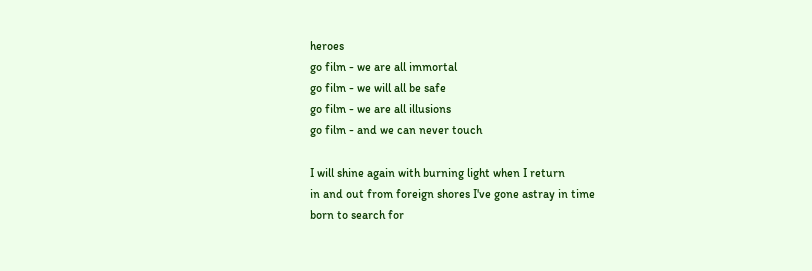heroes
go film - we are all immortal
go film - we will all be safe
go film - we are all illusions
go film - and we can never touch

I will shine again with burning light when I return
in and out from foreign shores I've gone astray in time
born to search for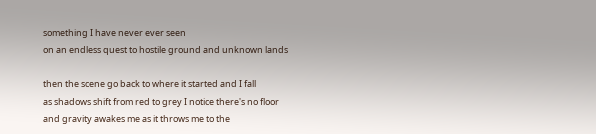something I have never ever seen
on an endless quest to hostile ground and unknown lands

then the scene go back to where it started and I fall
as shadows shift from red to grey I notice there's no floor
and gravity awakes me as it throws me to the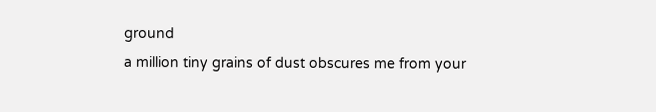ground
a million tiny grains of dust obscures me from your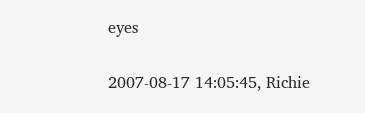eyes

2007-08-17 14:05:45, Richie